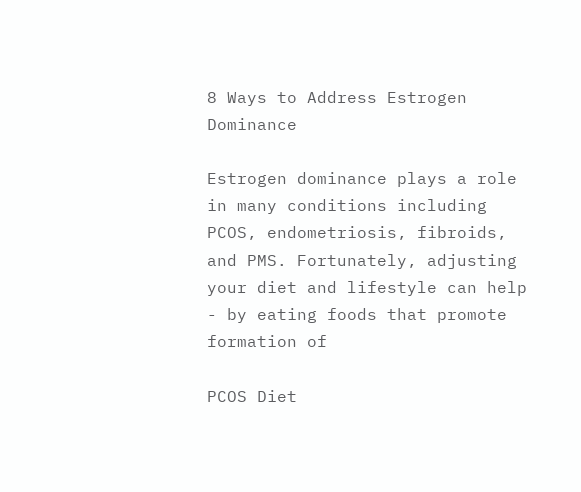8 Ways to Address Estrogen Dominance

Estrogen dominance plays a role in many conditions including PCOS, endometriosis, fibroids, and PMS. Fortunately, adjusting your diet and lifestyle can help - by eating foods that promote formation of

PCOS Diet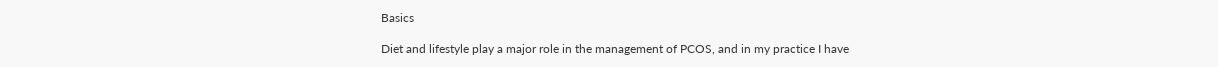Basics

Diet and lifestyle play a major role in the management of PCOS, and in my practice I have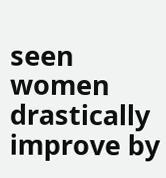seen women drastically improve by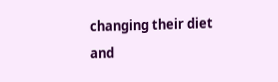changing their diet and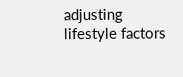adjusting lifestyle factors